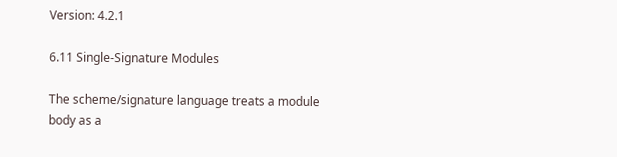Version: 4.2.1

6.11 Single-Signature Modules

The scheme/signature language treats a module body as a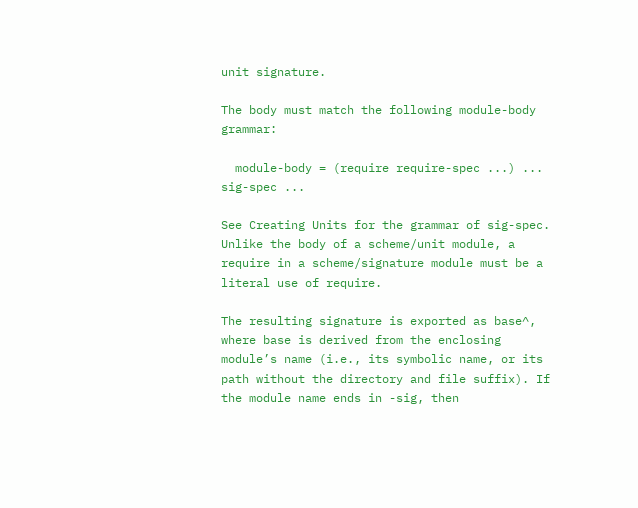unit signature.

The body must match the following module-body grammar:

  module-body = (require require-spec ...) ... sig-spec ...

See Creating Units for the grammar of sig-spec. Unlike the body of a scheme/unit module, a require in a scheme/signature module must be a literal use of require.

The resulting signature is exported as base^, where base is derived from the enclosing module’s name (i.e., its symbolic name, or its path without the directory and file suffix). If the module name ends in -sig, then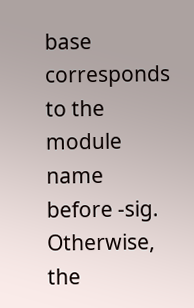base corresponds to the module name before -sig. Otherwise, the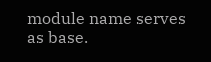module name serves as base.